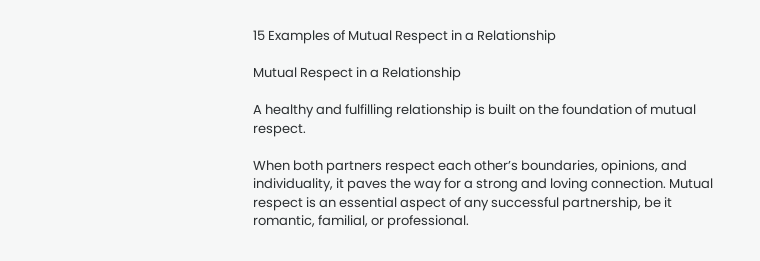15 Examples of Mutual Respect in a Relationship

Mutual Respect in a Relationship

A healthy and fulfilling relationship is built on the foundation of mutual respect.

When both partners respect each other’s boundaries, opinions, and individuality, it paves the way for a strong and loving connection. Mutual respect is an essential aspect of any successful partnership, be it romantic, familial, or professional.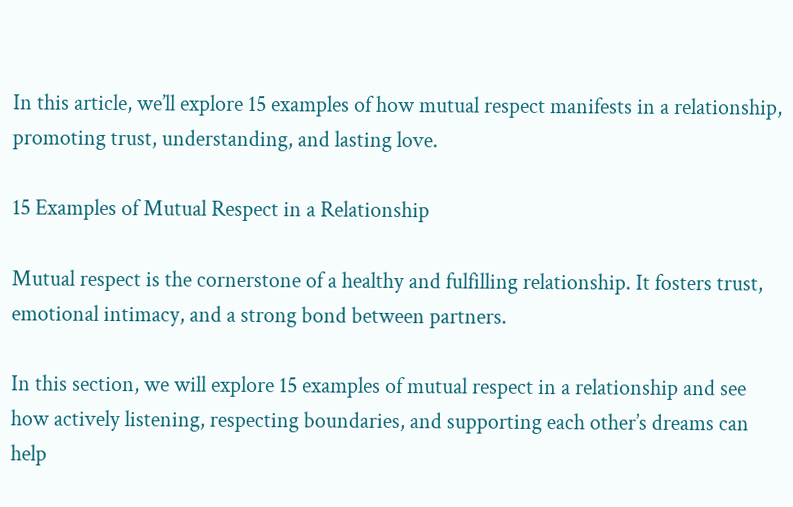In this article, we’ll explore 15 examples of how mutual respect manifests in a relationship, promoting trust, understanding, and lasting love.

15 Examples of Mutual Respect in a Relationship

Mutual respect is the cornerstone of a healthy and fulfilling relationship. It fosters trust, emotional intimacy, and a strong bond between partners.

In this section, we will explore 15 examples of mutual respect in a relationship and see how actively listening, respecting boundaries, and supporting each other’s dreams can help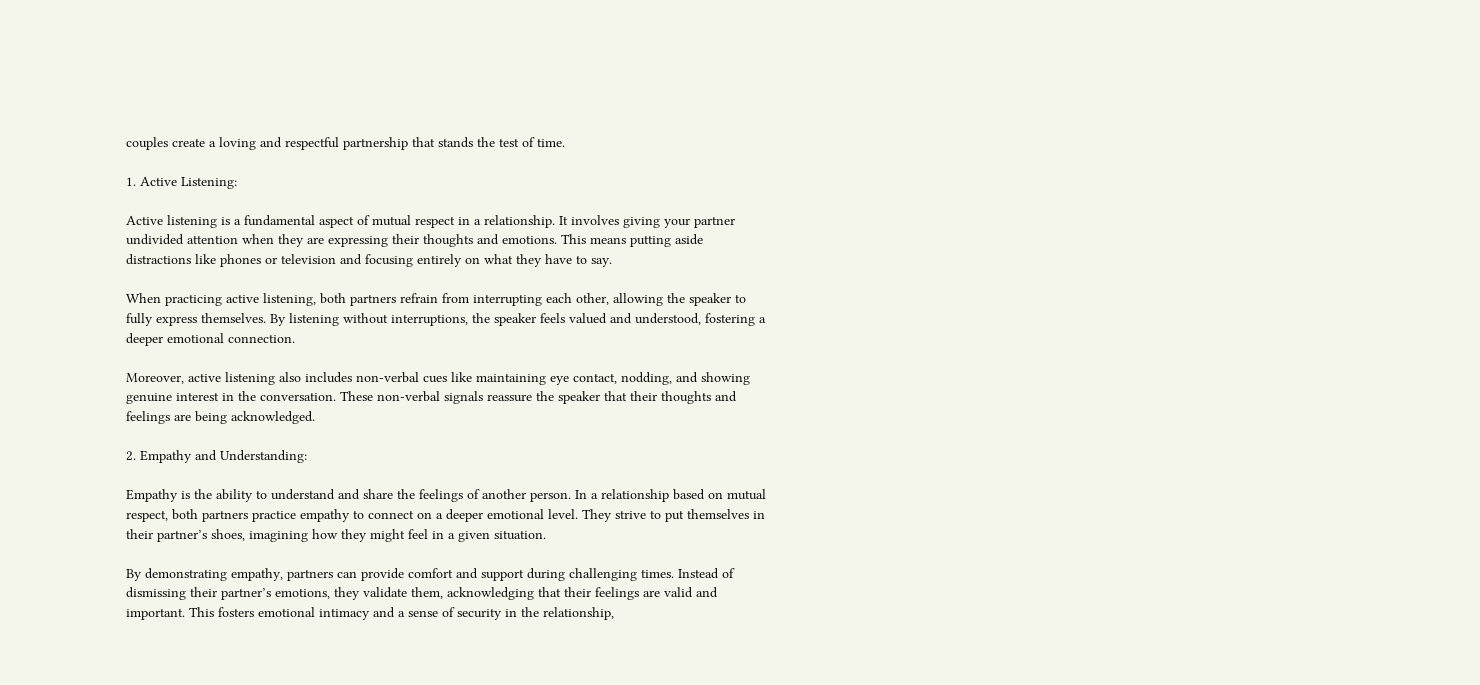couples create a loving and respectful partnership that stands the test of time.

1. Active Listening:

Active listening is a fundamental aspect of mutual respect in a relationship. It involves giving your partner undivided attention when they are expressing their thoughts and emotions. This means putting aside distractions like phones or television and focusing entirely on what they have to say.

When practicing active listening, both partners refrain from interrupting each other, allowing the speaker to fully express themselves. By listening without interruptions, the speaker feels valued and understood, fostering a deeper emotional connection.

Moreover, active listening also includes non-verbal cues like maintaining eye contact, nodding, and showing genuine interest in the conversation. These non-verbal signals reassure the speaker that their thoughts and feelings are being acknowledged.

2. Empathy and Understanding:

Empathy is the ability to understand and share the feelings of another person. In a relationship based on mutual respect, both partners practice empathy to connect on a deeper emotional level. They strive to put themselves in their partner’s shoes, imagining how they might feel in a given situation.

By demonstrating empathy, partners can provide comfort and support during challenging times. Instead of dismissing their partner’s emotions, they validate them, acknowledging that their feelings are valid and important. This fosters emotional intimacy and a sense of security in the relationship,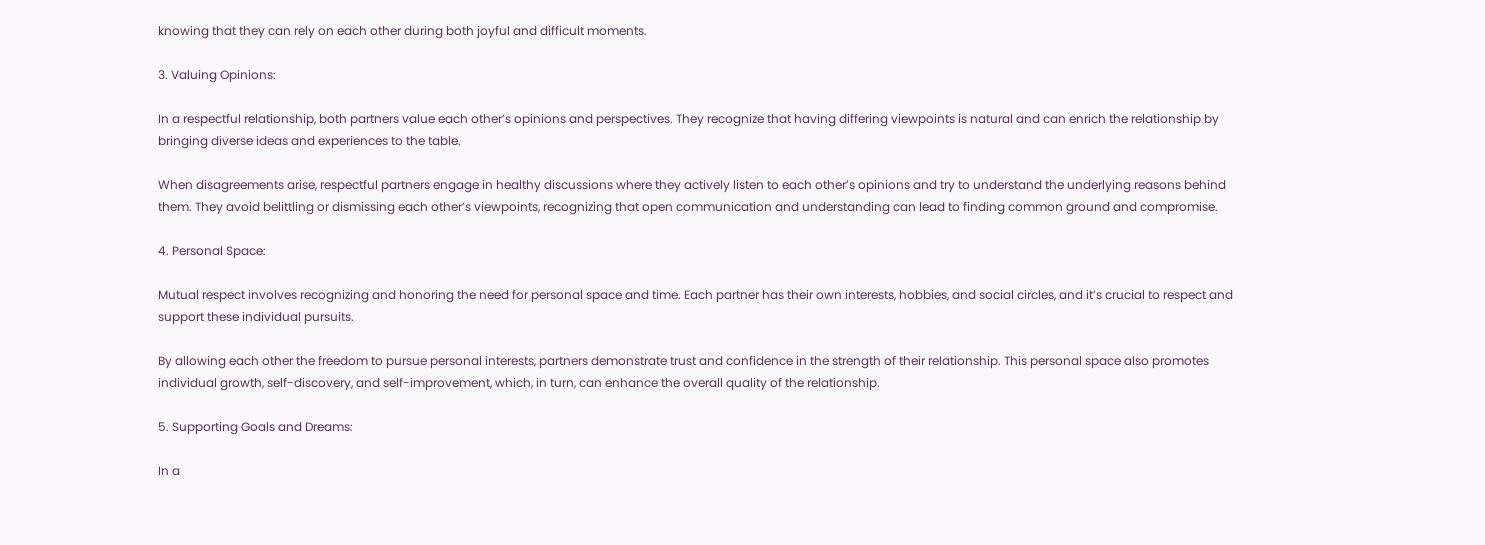knowing that they can rely on each other during both joyful and difficult moments.

3. Valuing Opinions:

In a respectful relationship, both partners value each other’s opinions and perspectives. They recognize that having differing viewpoints is natural and can enrich the relationship by bringing diverse ideas and experiences to the table.

When disagreements arise, respectful partners engage in healthy discussions where they actively listen to each other’s opinions and try to understand the underlying reasons behind them. They avoid belittling or dismissing each other’s viewpoints, recognizing that open communication and understanding can lead to finding common ground and compromise.

4. Personal Space:

Mutual respect involves recognizing and honoring the need for personal space and time. Each partner has their own interests, hobbies, and social circles, and it’s crucial to respect and support these individual pursuits.

By allowing each other the freedom to pursue personal interests, partners demonstrate trust and confidence in the strength of their relationship. This personal space also promotes individual growth, self-discovery, and self-improvement, which, in turn, can enhance the overall quality of the relationship.

5. Supporting Goals and Dreams:

In a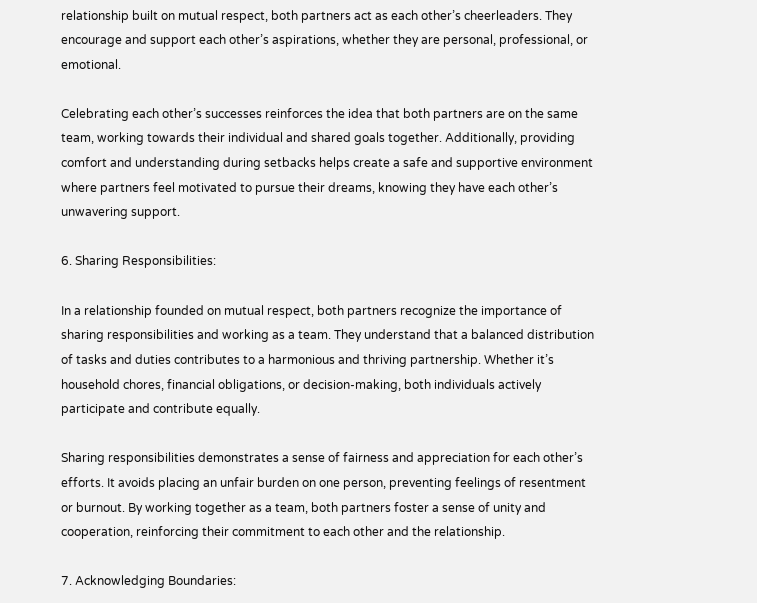relationship built on mutual respect, both partners act as each other’s cheerleaders. They encourage and support each other’s aspirations, whether they are personal, professional, or emotional.

Celebrating each other’s successes reinforces the idea that both partners are on the same team, working towards their individual and shared goals together. Additionally, providing comfort and understanding during setbacks helps create a safe and supportive environment where partners feel motivated to pursue their dreams, knowing they have each other’s unwavering support.

6. Sharing Responsibilities:

In a relationship founded on mutual respect, both partners recognize the importance of sharing responsibilities and working as a team. They understand that a balanced distribution of tasks and duties contributes to a harmonious and thriving partnership. Whether it’s household chores, financial obligations, or decision-making, both individuals actively participate and contribute equally.

Sharing responsibilities demonstrates a sense of fairness and appreciation for each other’s efforts. It avoids placing an unfair burden on one person, preventing feelings of resentment or burnout. By working together as a team, both partners foster a sense of unity and cooperation, reinforcing their commitment to each other and the relationship.

7. Acknowledging Boundaries: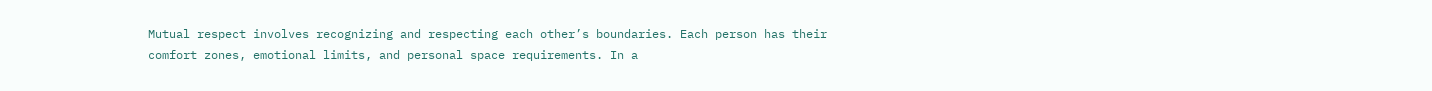Mutual respect involves recognizing and respecting each other’s boundaries. Each person has their comfort zones, emotional limits, and personal space requirements. In a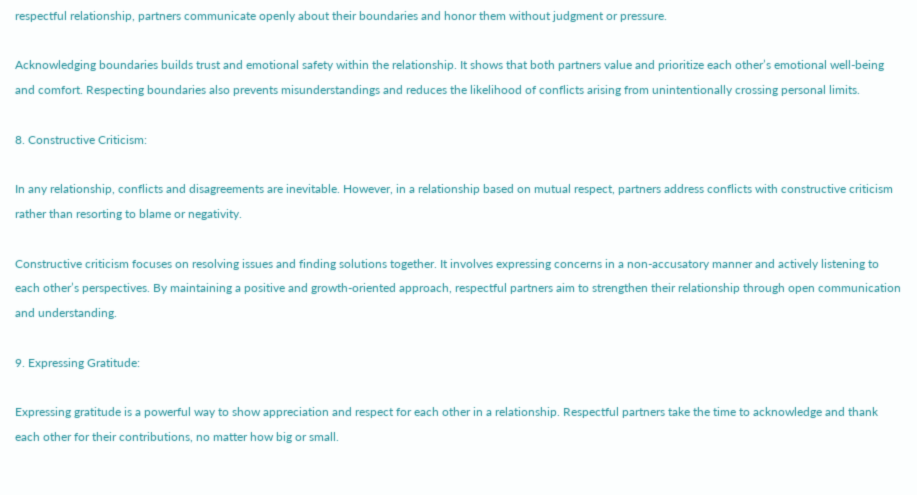respectful relationship, partners communicate openly about their boundaries and honor them without judgment or pressure.

Acknowledging boundaries builds trust and emotional safety within the relationship. It shows that both partners value and prioritize each other’s emotional well-being and comfort. Respecting boundaries also prevents misunderstandings and reduces the likelihood of conflicts arising from unintentionally crossing personal limits.

8. Constructive Criticism:

In any relationship, conflicts and disagreements are inevitable. However, in a relationship based on mutual respect, partners address conflicts with constructive criticism rather than resorting to blame or negativity.

Constructive criticism focuses on resolving issues and finding solutions together. It involves expressing concerns in a non-accusatory manner and actively listening to each other’s perspectives. By maintaining a positive and growth-oriented approach, respectful partners aim to strengthen their relationship through open communication and understanding.

9. Expressing Gratitude:

Expressing gratitude is a powerful way to show appreciation and respect for each other in a relationship. Respectful partners take the time to acknowledge and thank each other for their contributions, no matter how big or small.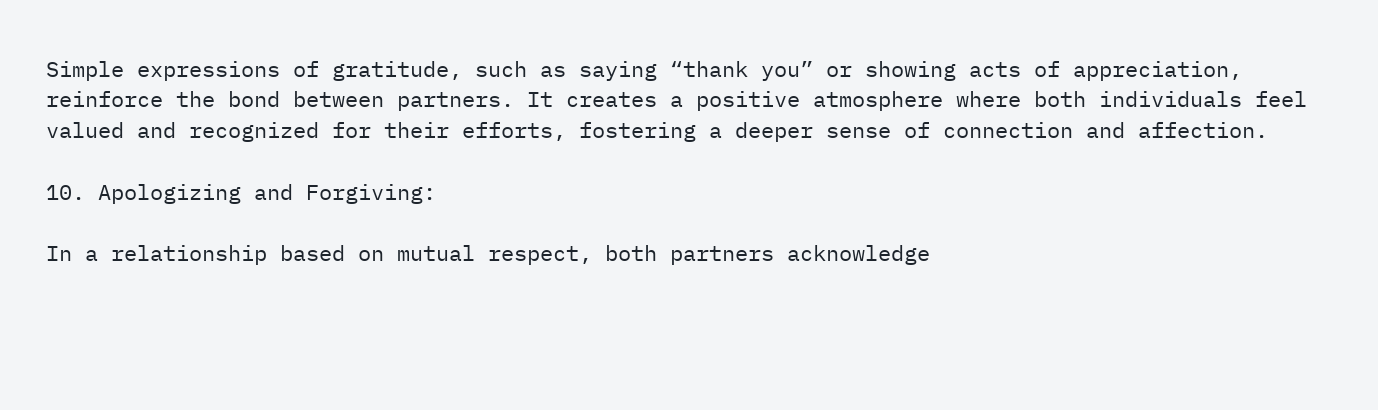Simple expressions of gratitude, such as saying “thank you” or showing acts of appreciation, reinforce the bond between partners. It creates a positive atmosphere where both individuals feel valued and recognized for their efforts, fostering a deeper sense of connection and affection.

10. Apologizing and Forgiving:

In a relationship based on mutual respect, both partners acknowledge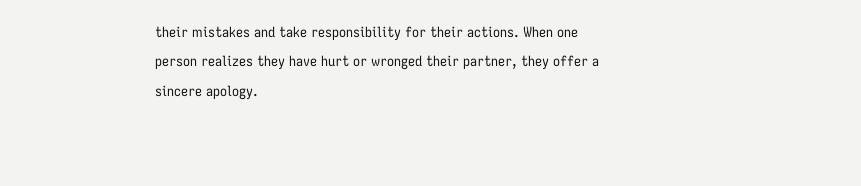their mistakes and take responsibility for their actions. When one person realizes they have hurt or wronged their partner, they offer a sincere apology.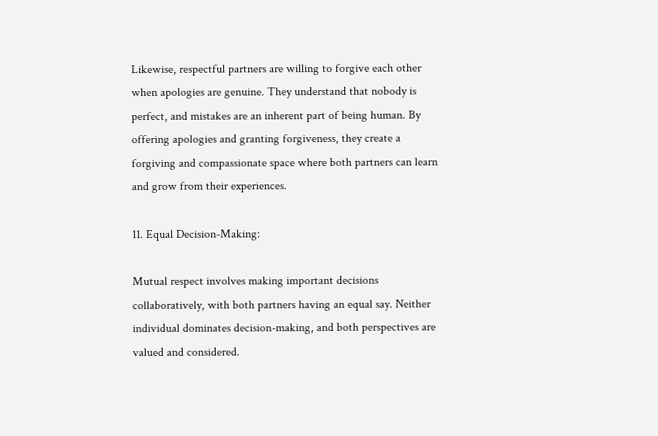Likewise, respectful partners are willing to forgive each other when apologies are genuine. They understand that nobody is perfect, and mistakes are an inherent part of being human. By offering apologies and granting forgiveness, they create a forgiving and compassionate space where both partners can learn and grow from their experiences.

11. Equal Decision-Making:

Mutual respect involves making important decisions collaboratively, with both partners having an equal say. Neither individual dominates decision-making, and both perspectives are valued and considered.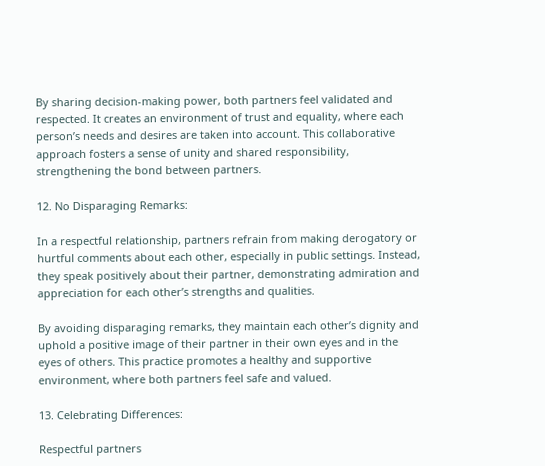By sharing decision-making power, both partners feel validated and respected. It creates an environment of trust and equality, where each person’s needs and desires are taken into account. This collaborative approach fosters a sense of unity and shared responsibility, strengthening the bond between partners.

12. No Disparaging Remarks:

In a respectful relationship, partners refrain from making derogatory or hurtful comments about each other, especially in public settings. Instead, they speak positively about their partner, demonstrating admiration and appreciation for each other’s strengths and qualities.

By avoiding disparaging remarks, they maintain each other’s dignity and uphold a positive image of their partner in their own eyes and in the eyes of others. This practice promotes a healthy and supportive environment, where both partners feel safe and valued.

13. Celebrating Differences:

Respectful partners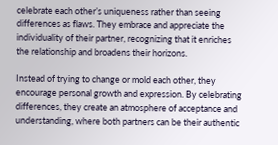celebrate each other’s uniqueness rather than seeing differences as flaws. They embrace and appreciate the individuality of their partner, recognizing that it enriches the relationship and broadens their horizons.

Instead of trying to change or mold each other, they encourage personal growth and expression. By celebrating differences, they create an atmosphere of acceptance and understanding, where both partners can be their authentic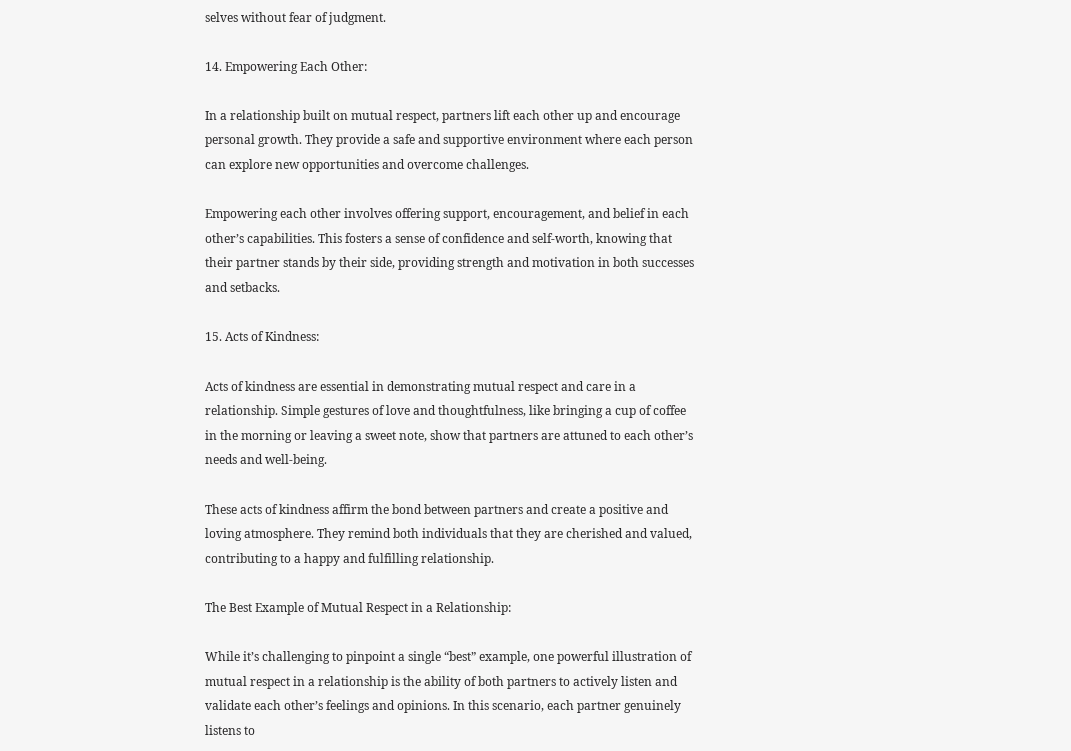selves without fear of judgment.

14. Empowering Each Other:

In a relationship built on mutual respect, partners lift each other up and encourage personal growth. They provide a safe and supportive environment where each person can explore new opportunities and overcome challenges.

Empowering each other involves offering support, encouragement, and belief in each other’s capabilities. This fosters a sense of confidence and self-worth, knowing that their partner stands by their side, providing strength and motivation in both successes and setbacks.

15. Acts of Kindness:

Acts of kindness are essential in demonstrating mutual respect and care in a relationship. Simple gestures of love and thoughtfulness, like bringing a cup of coffee in the morning or leaving a sweet note, show that partners are attuned to each other’s needs and well-being.

These acts of kindness affirm the bond between partners and create a positive and loving atmosphere. They remind both individuals that they are cherished and valued, contributing to a happy and fulfilling relationship.

The Best Example of Mutual Respect in a Relationship:

While it’s challenging to pinpoint a single “best” example, one powerful illustration of mutual respect in a relationship is the ability of both partners to actively listen and validate each other’s feelings and opinions. In this scenario, each partner genuinely listens to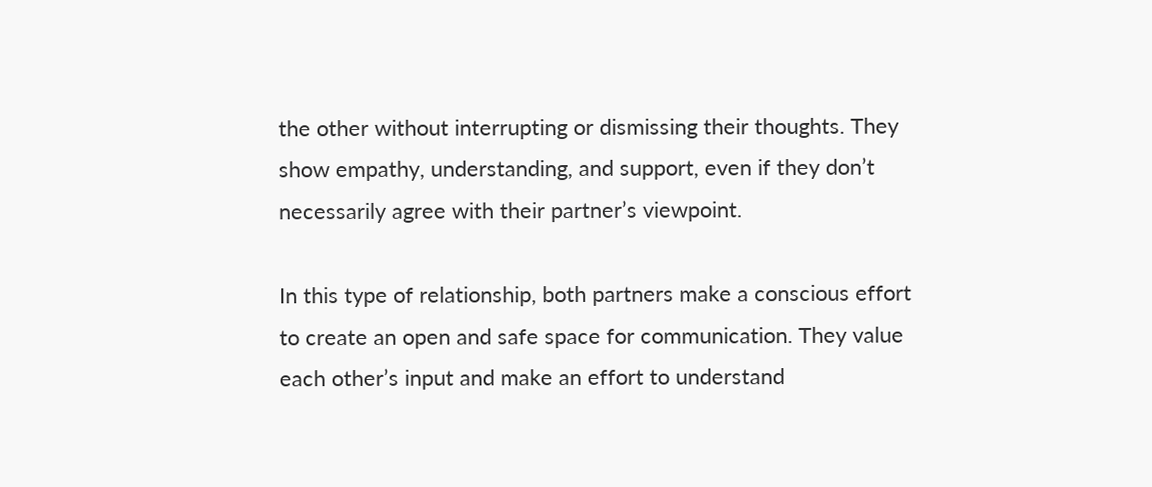the other without interrupting or dismissing their thoughts. They show empathy, understanding, and support, even if they don’t necessarily agree with their partner’s viewpoint.

In this type of relationship, both partners make a conscious effort to create an open and safe space for communication. They value each other’s input and make an effort to understand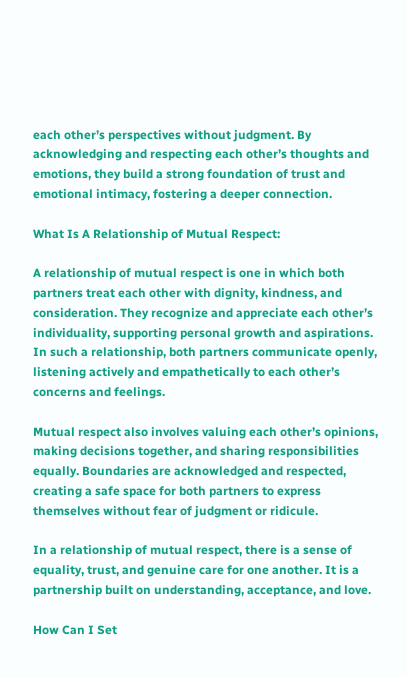each other’s perspectives without judgment. By acknowledging and respecting each other’s thoughts and emotions, they build a strong foundation of trust and emotional intimacy, fostering a deeper connection.

What Is A Relationship of Mutual Respect:

A relationship of mutual respect is one in which both partners treat each other with dignity, kindness, and consideration. They recognize and appreciate each other’s individuality, supporting personal growth and aspirations. In such a relationship, both partners communicate openly, listening actively and empathetically to each other’s concerns and feelings.

Mutual respect also involves valuing each other’s opinions, making decisions together, and sharing responsibilities equally. Boundaries are acknowledged and respected, creating a safe space for both partners to express themselves without fear of judgment or ridicule.

In a relationship of mutual respect, there is a sense of equality, trust, and genuine care for one another. It is a partnership built on understanding, acceptance, and love.

How Can I Set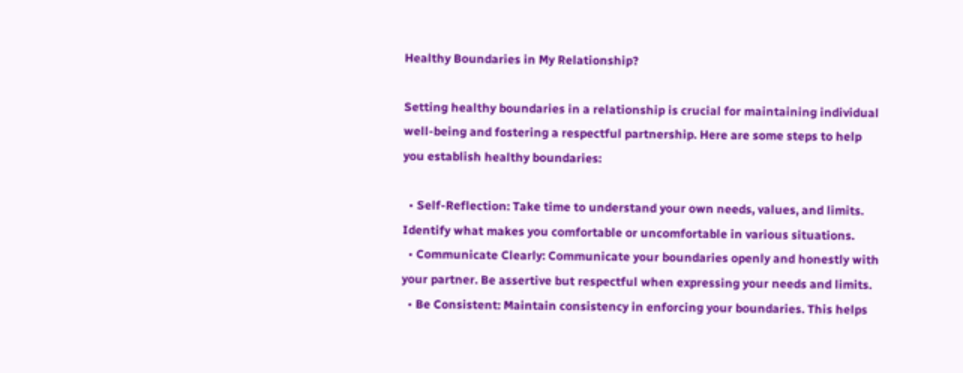Healthy Boundaries in My Relationship?

Setting healthy boundaries in a relationship is crucial for maintaining individual well-being and fostering a respectful partnership. Here are some steps to help you establish healthy boundaries:

  • Self-Reflection: Take time to understand your own needs, values, and limits. Identify what makes you comfortable or uncomfortable in various situations.
  • Communicate Clearly: Communicate your boundaries openly and honestly with your partner. Be assertive but respectful when expressing your needs and limits.
  • Be Consistent: Maintain consistency in enforcing your boundaries. This helps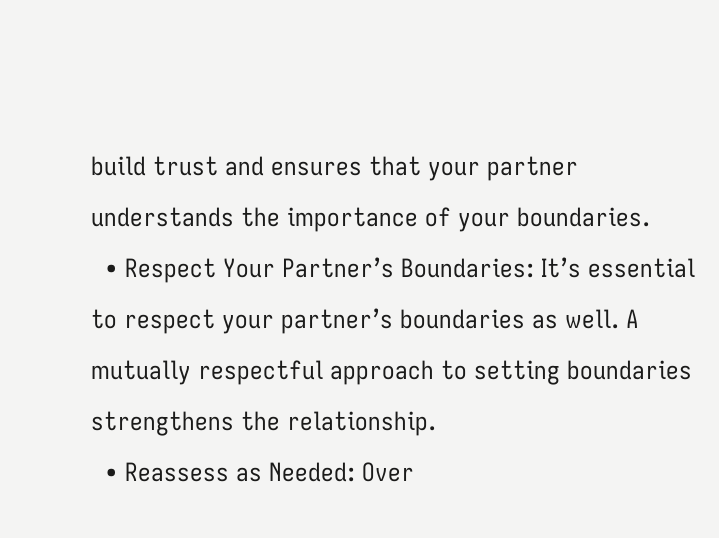build trust and ensures that your partner understands the importance of your boundaries.
  • Respect Your Partner’s Boundaries: It’s essential to respect your partner’s boundaries as well. A mutually respectful approach to setting boundaries strengthens the relationship.
  • Reassess as Needed: Over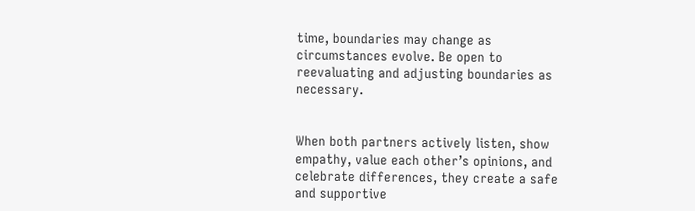time, boundaries may change as circumstances evolve. Be open to reevaluating and adjusting boundaries as necessary.


When both partners actively listen, show empathy, value each other’s opinions, and celebrate differences, they create a safe and supportive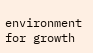environment for growth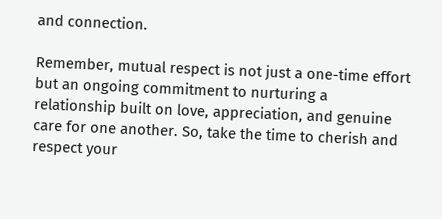and connection.

Remember, mutual respect is not just a one-time effort but an ongoing commitment to nurturing a relationship built on love, appreciation, and genuine care for one another. So, take the time to cherish and respect your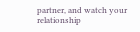partner, and watch your relationship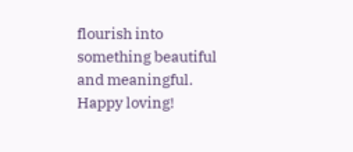flourish into something beautiful and meaningful. Happy loving!